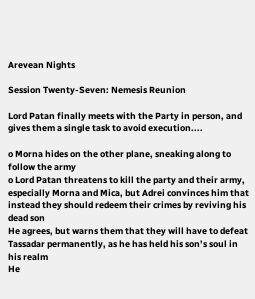Arevean Nights

Session Twenty-Seven: Nemesis Reunion

Lord Patan finally meets with the Party in person, and gives them a single task to avoid execution....

o Morna hides on the other plane, sneaking along to follow the army
o Lord Patan threatens to kill the party and their army, especially Morna and Mica, but Adrei convinces him that instead they should redeem their crimes by reviving his dead son
He agrees, but warns them that they will have to defeat Tassadar permanently, as he has held his son’s soul in his realm
He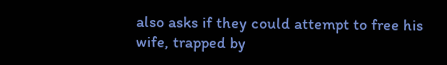also asks if they could attempt to free his wife, trapped by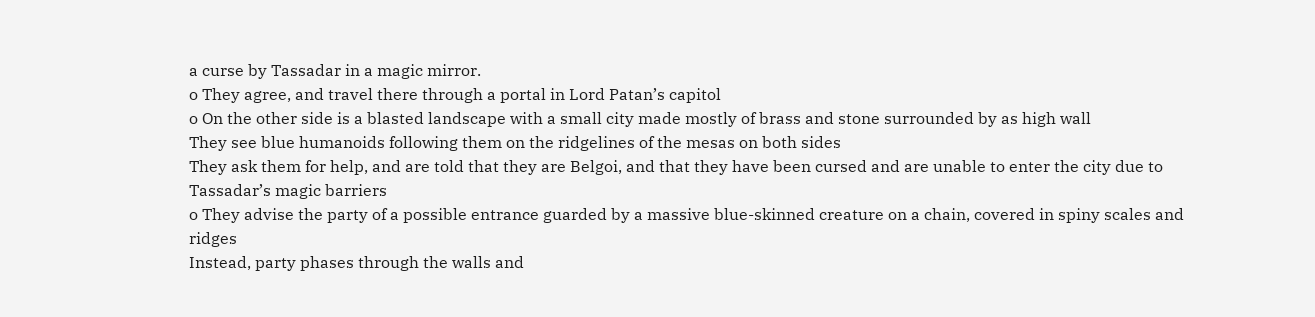a curse by Tassadar in a magic mirror.
o They agree, and travel there through a portal in Lord Patan’s capitol
o On the other side is a blasted landscape with a small city made mostly of brass and stone surrounded by as high wall
They see blue humanoids following them on the ridgelines of the mesas on both sides
They ask them for help, and are told that they are Belgoi, and that they have been cursed and are unable to enter the city due to Tassadar’s magic barriers
o They advise the party of a possible entrance guarded by a massive blue-skinned creature on a chain, covered in spiny scales and ridges
Instead, party phases through the walls and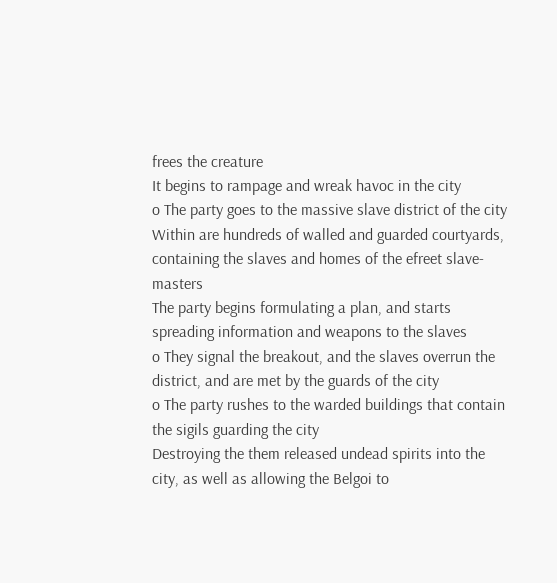frees the creature
It begins to rampage and wreak havoc in the city
o The party goes to the massive slave district of the city
Within are hundreds of walled and guarded courtyards, containing the slaves and homes of the efreet slave-masters
The party begins formulating a plan, and starts spreading information and weapons to the slaves
o They signal the breakout, and the slaves overrun the district, and are met by the guards of the city
o The party rushes to the warded buildings that contain the sigils guarding the city
Destroying the them released undead spirits into the city, as well as allowing the Belgoi to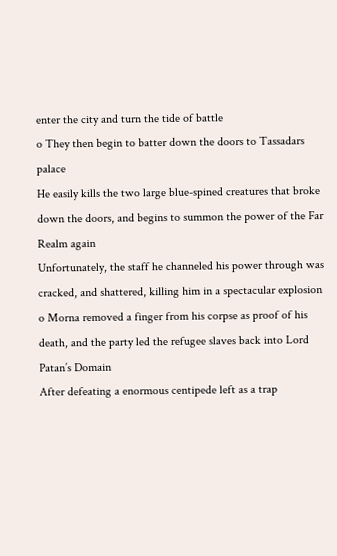enter the city and turn the tide of battle
o They then begin to batter down the doors to Tassadars palace
He easily kills the two large blue-spined creatures that broke down the doors, and begins to summon the power of the Far Realm again
Unfortunately, the staff he channeled his power through was cracked, and shattered, killing him in a spectacular explosion
o Morna removed a finger from his corpse as proof of his death, and the party led the refugee slaves back into Lord Patan’s Domain
After defeating a enormous centipede left as a trap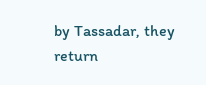by Tassadar, they return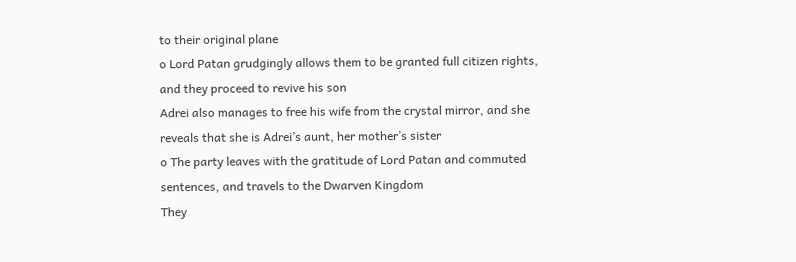to their original plane
o Lord Patan grudgingly allows them to be granted full citizen rights, and they proceed to revive his son
Adrei also manages to free his wife from the crystal mirror, and she reveals that she is Adrei’s aunt, her mother’s sister
o The party leaves with the gratitude of Lord Patan and commuted sentences, and travels to the Dwarven Kingdom
They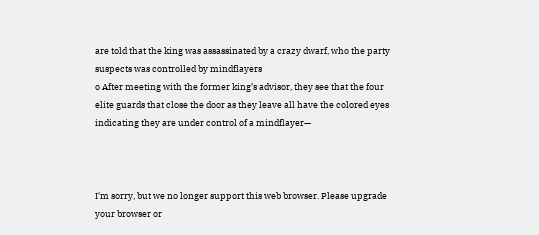are told that the king was assassinated by a crazy dwarf, who the party suspects was controlled by mindflayers
o After meeting with the former king’s advisor, they see that the four elite guards that close the door as they leave all have the colored eyes indicating they are under control of a mindflayer—



I'm sorry, but we no longer support this web browser. Please upgrade your browser or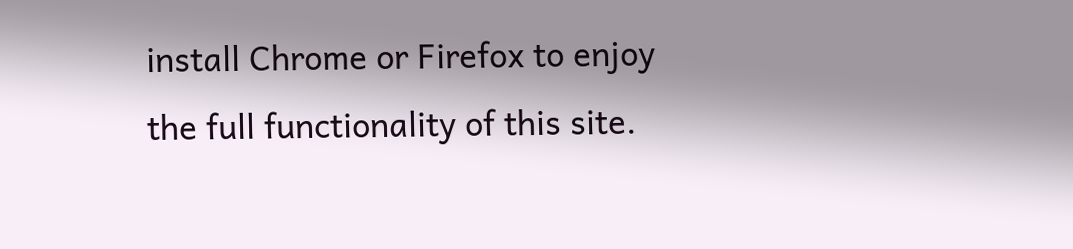install Chrome or Firefox to enjoy the full functionality of this site.